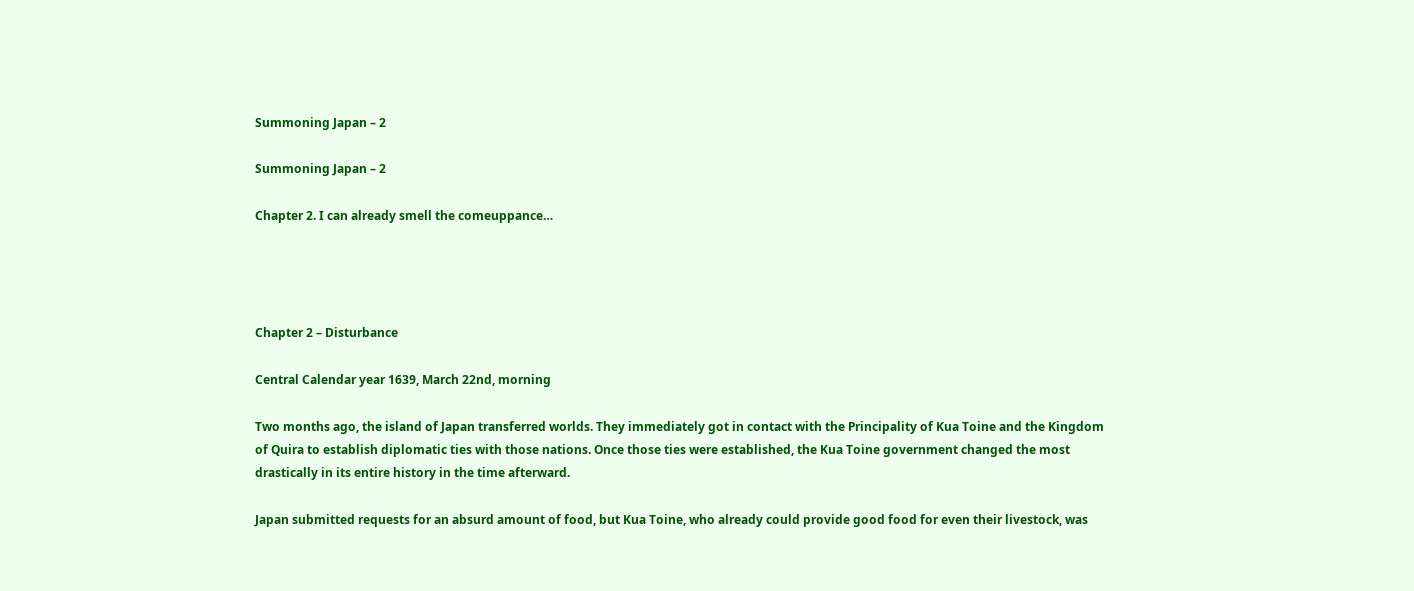Summoning Japan – 2

Summoning Japan – 2

Chapter 2. I can already smell the comeuppance…




Chapter 2 – Disturbance

Central Calendar year 1639, March 22nd, morning

Two months ago, the island of Japan transferred worlds. They immediately got in contact with the Principality of Kua Toine and the Kingdom of Quira to establish diplomatic ties with those nations. Once those ties were established, the Kua Toine government changed the most drastically in its entire history in the time afterward.

Japan submitted requests for an absurd amount of food, but Kua Toine, who already could provide good food for even their livestock, was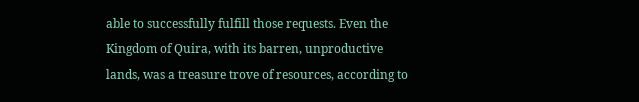able to successfully fulfill those requests. Even the Kingdom of Quira, with its barren, unproductive lands, was a treasure trove of resources, according to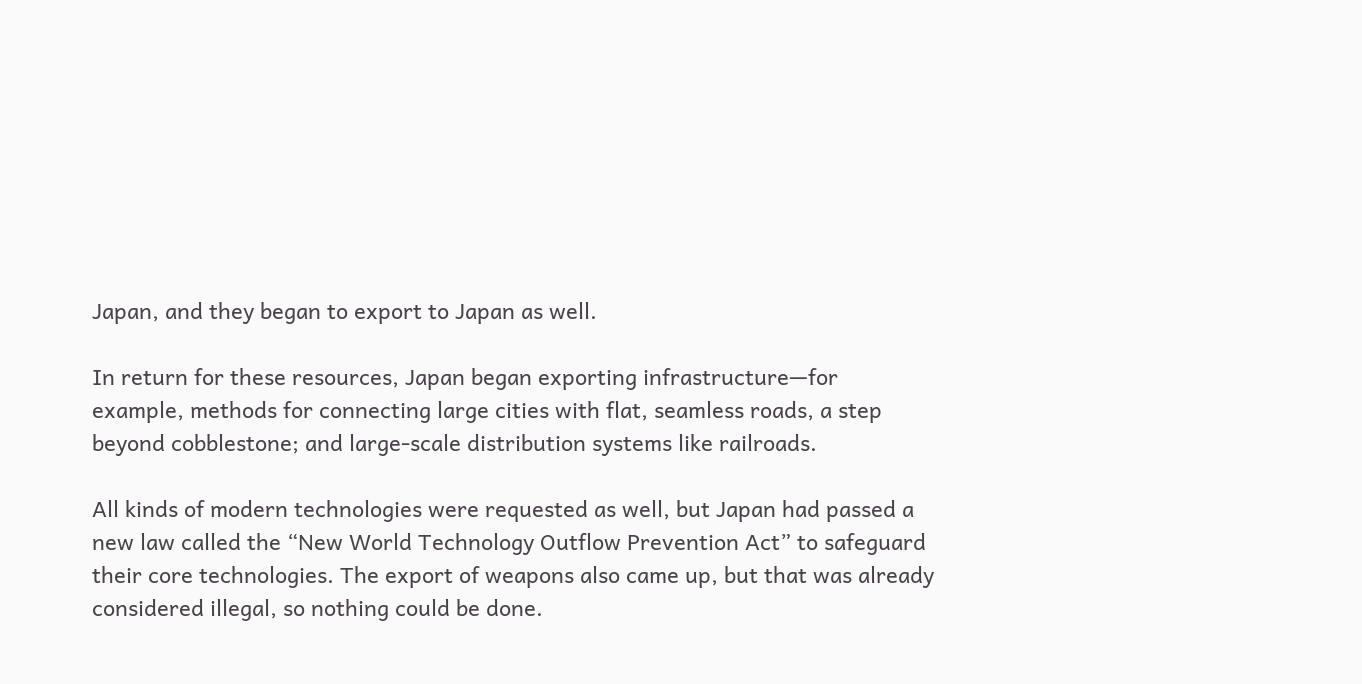Japan, and they began to export to Japan as well.

In return for these resources, Japan began exporting infrastructure—for example, methods for connecting large cities with flat, seamless roads, a step beyond cobblestone; and large-scale distribution systems like railroads.

All kinds of modern technologies were requested as well, but Japan had passed a new law called the “New World Technology Outflow Prevention Act” to safeguard their core technologies. The export of weapons also came up, but that was already considered illegal, so nothing could be done.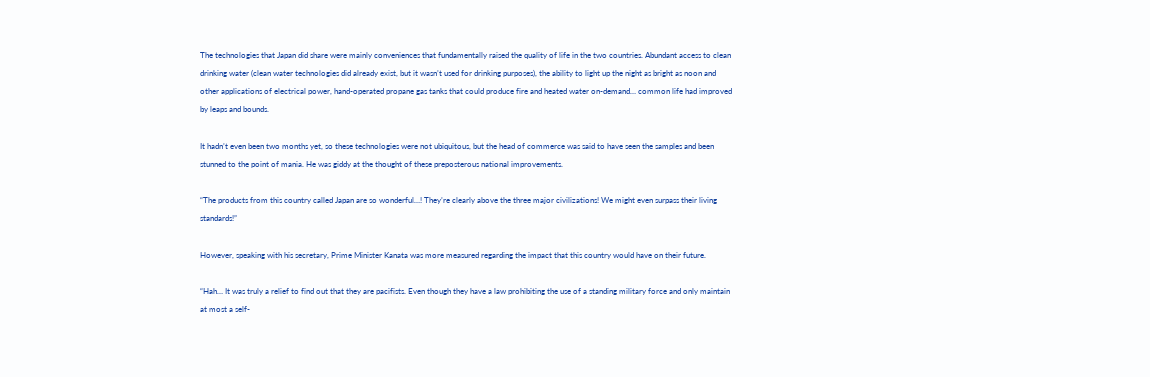The technologies that Japan did share were mainly conveniences that fundamentally raised the quality of life in the two countries. Abundant access to clean drinking water (clean water technologies did already exist, but it wasn’t used for drinking purposes), the ability to light up the night as bright as noon and other applications of electrical power, hand-operated propane gas tanks that could produce fire and heated water on-demand… common life had improved by leaps and bounds.

It hadn’t even been two months yet, so these technologies were not ubiquitous, but the head of commerce was said to have seen the samples and been stunned to the point of mania. He was giddy at the thought of these preposterous national improvements.

“The products from this country called Japan are so wonderful…! They’re clearly above the three major civilizations! We might even surpass their living standards!”

However, speaking with his secretary, Prime Minister Kanata was more measured regarding the impact that this country would have on their future.

“Hah… It was truly a relief to find out that they are pacifists. Even though they have a law prohibiting the use of a standing military force and only maintain at most a self-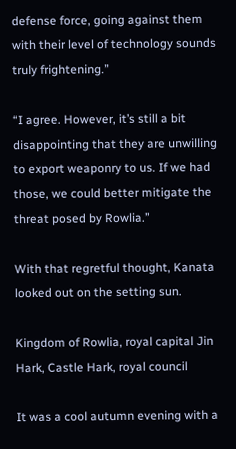defense force, going against them with their level of technology sounds truly frightening.”

“I agree. However, it’s still a bit disappointing that they are unwilling to export weaponry to us. If we had those, we could better mitigate the threat posed by Rowlia.”

With that regretful thought, Kanata looked out on the setting sun.

Kingdom of Rowlia, royal capital Jin Hark, Castle Hark, royal council

It was a cool autumn evening with a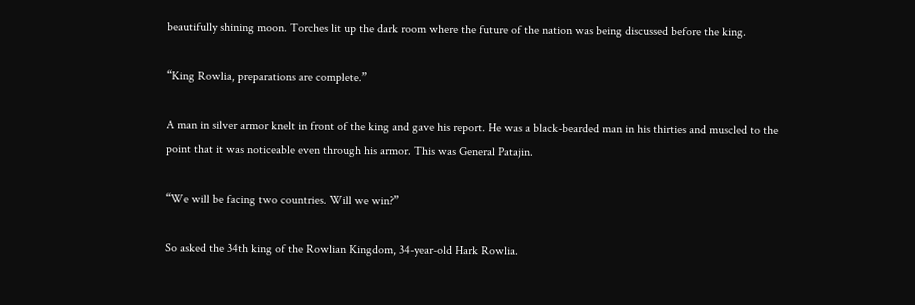beautifully shining moon. Torches lit up the dark room where the future of the nation was being discussed before the king.

“King Rowlia, preparations are complete.”

A man in silver armor knelt in front of the king and gave his report. He was a black-bearded man in his thirties and muscled to the point that it was noticeable even through his armor. This was General Patajin.

“We will be facing two countries. Will we win?”

So asked the 34th king of the Rowlian Kingdom, 34-year-old Hark Rowlia.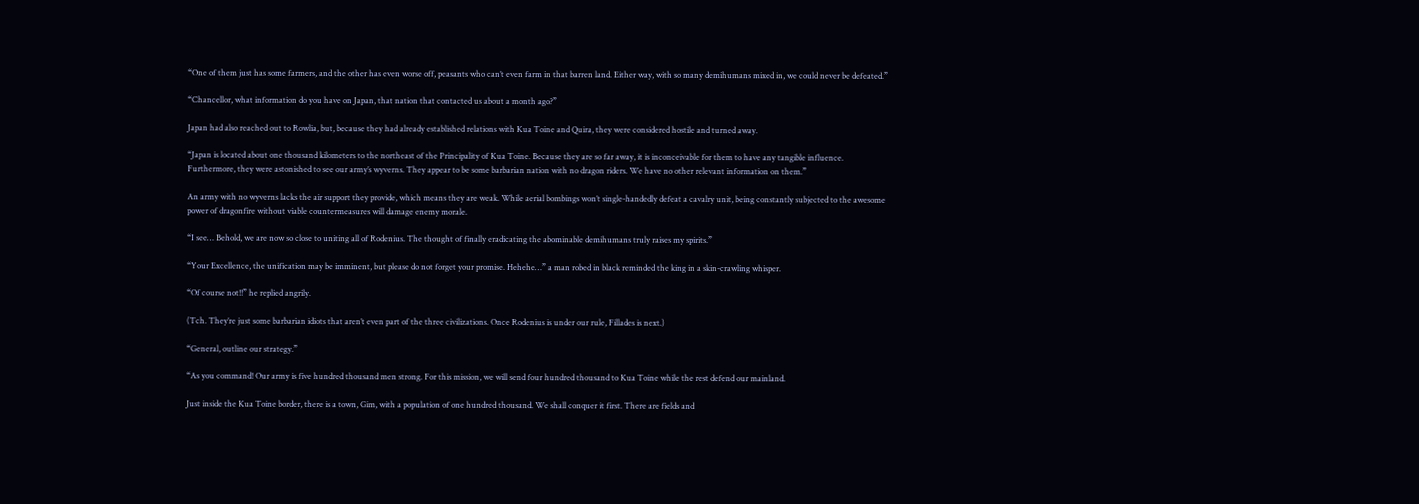“One of them just has some farmers, and the other has even worse off, peasants who can’t even farm in that barren land. Either way, with so many demihumans mixed in, we could never be defeated.”

“Chancellor, what information do you have on Japan, that nation that contacted us about a month ago?”

Japan had also reached out to Rowlia, but, because they had already established relations with Kua Toine and Quira, they were considered hostile and turned away.

“Japan is located about one thousand kilometers to the northeast of the Principality of Kua Toine. Because they are so far away, it is inconceivable for them to have any tangible influence. Furthermore, they were astonished to see our army’s wyverns. They appear to be some barbarian nation with no dragon riders. We have no other relevant information on them.”

An army with no wyverns lacks the air support they provide, which means they are weak. While aerial bombings won’t single-handedly defeat a cavalry unit, being constantly subjected to the awesome power of dragonfire without viable countermeasures will damage enemy morale.

“I see… Behold, we are now so close to uniting all of Rodenius. The thought of finally eradicating the abominable demihumans truly raises my spirits.”

“Your Excellence, the unification may be imminent, but please do not forget your promise. Hehehe…” a man robed in black reminded the king in a skin-crawling whisper.

“Of course not!!” he replied angrily.

(Tch. They’re just some barbarian idiots that aren’t even part of the three civilizations. Once Rodenius is under our rule, Fillades is next.)

“General, outline our strategy.”

“As you command! Our army is five hundred thousand men strong. For this mission, we will send four hundred thousand to Kua Toine while the rest defend our mainland.

Just inside the Kua Toine border, there is a town, Gim, with a population of one hundred thousand. We shall conquer it first. There are fields and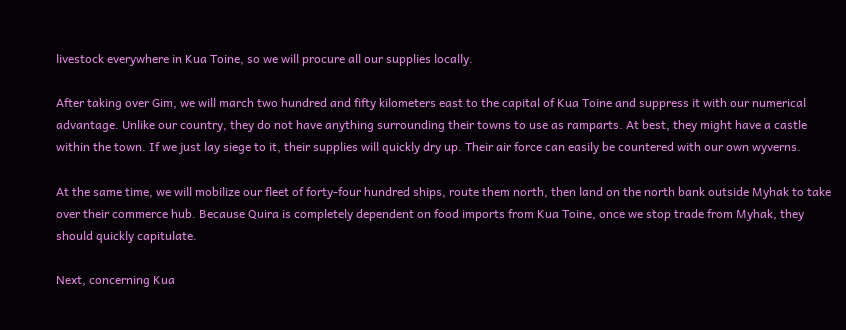livestock everywhere in Kua Toine, so we will procure all our supplies locally.

After taking over Gim, we will march two hundred and fifty kilometers east to the capital of Kua Toine and suppress it with our numerical advantage. Unlike our country, they do not have anything surrounding their towns to use as ramparts. At best, they might have a castle within the town. If we just lay siege to it, their supplies will quickly dry up. Their air force can easily be countered with our own wyverns.

At the same time, we will mobilize our fleet of forty-four hundred ships, route them north, then land on the north bank outside Myhak to take over their commerce hub. Because Quira is completely dependent on food imports from Kua Toine, once we stop trade from Myhak, they should quickly capitulate.

Next, concerning Kua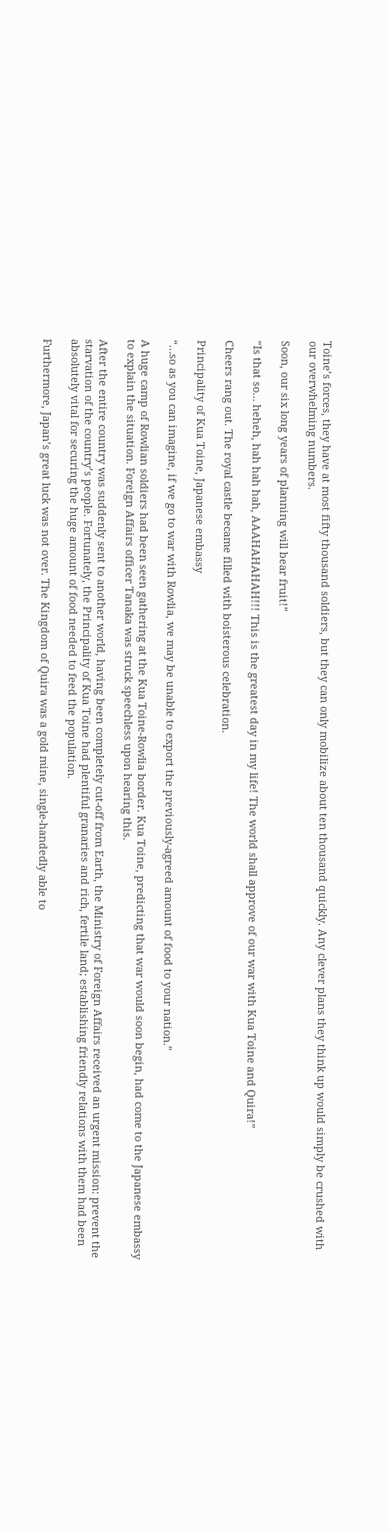Toine’s forces, they have at most fifty thousand soldiers, but they can only mobilize about ten thousand quickly. Any clever plans they think up would simply be crushed with our overwhelming numbers.

Soon, our six long years of planning will bear fruit!”

“Is that so… heheh, hah hah hah, AAAHAHAHAH!!! This is the greatest day in my life! The world shall approve of our war with Kua Toine and Quira!”

Cheers rang out. The royal castle became filled with boisterous celebration.

Principality of Kua Toine, Japanese embassy

“…so as you can imagine, if we go to war with Rowlia, we may be unable to export the previously-agreed amount of food to your nation.”

A huge camp of Rowlian soldiers had been seen gathering at the Kua Toine-Rowlia border. Kua Toine, predicting that war would soon begin, had come to the Japanese embassy to explain the situation. Foreign Affairs officer Tanaka was struck speechless upon hearing this.

After the entire country was suddenly sent to another world, having been completely cut-off from Earth, the Ministry of Foreign Affairs received an urgent mission: prevent the starvation of the country’s people. Fortunately, the Principality of Kua Toine had plentiful granaries and rich, fertile land; establishing friendly relations with them had been absolutely vital for securing the huge amount of food needed to feed the population.

Furthermore, Japan’s great luck was not over. The Kingdom of Quira was a gold mine, single-handedly able to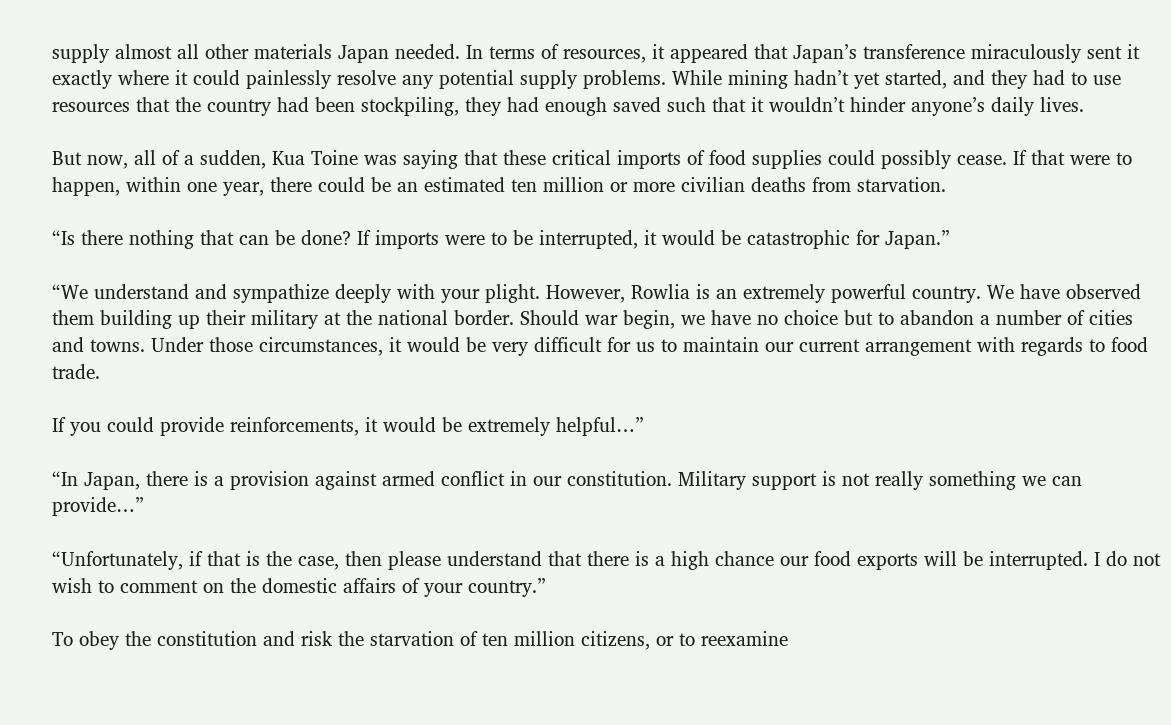supply almost all other materials Japan needed. In terms of resources, it appeared that Japan’s transference miraculously sent it exactly where it could painlessly resolve any potential supply problems. While mining hadn’t yet started, and they had to use resources that the country had been stockpiling, they had enough saved such that it wouldn’t hinder anyone’s daily lives.

But now, all of a sudden, Kua Toine was saying that these critical imports of food supplies could possibly cease. If that were to happen, within one year, there could be an estimated ten million or more civilian deaths from starvation.

“Is there nothing that can be done? If imports were to be interrupted, it would be catastrophic for Japan.”

“We understand and sympathize deeply with your plight. However, Rowlia is an extremely powerful country. We have observed them building up their military at the national border. Should war begin, we have no choice but to abandon a number of cities and towns. Under those circumstances, it would be very difficult for us to maintain our current arrangement with regards to food trade.

If you could provide reinforcements, it would be extremely helpful…”

“In Japan, there is a provision against armed conflict in our constitution. Military support is not really something we can provide…”

“Unfortunately, if that is the case, then please understand that there is a high chance our food exports will be interrupted. I do not wish to comment on the domestic affairs of your country.”

To obey the constitution and risk the starvation of ten million citizens, or to reexamine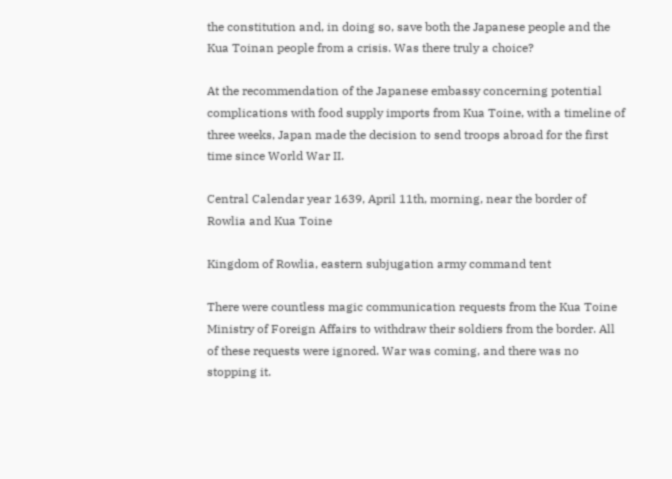the constitution and, in doing so, save both the Japanese people and the Kua Toinan people from a crisis. Was there truly a choice?

At the recommendation of the Japanese embassy concerning potential complications with food supply imports from Kua Toine, with a timeline of three weeks, Japan made the decision to send troops abroad for the first time since World War II.

Central Calendar year 1639, April 11th, morning, near the border of Rowlia and Kua Toine

Kingdom of Rowlia, eastern subjugation army command tent

There were countless magic communication requests from the Kua Toine Ministry of Foreign Affairs to withdraw their soldiers from the border. All of these requests were ignored. War was coming, and there was no stopping it.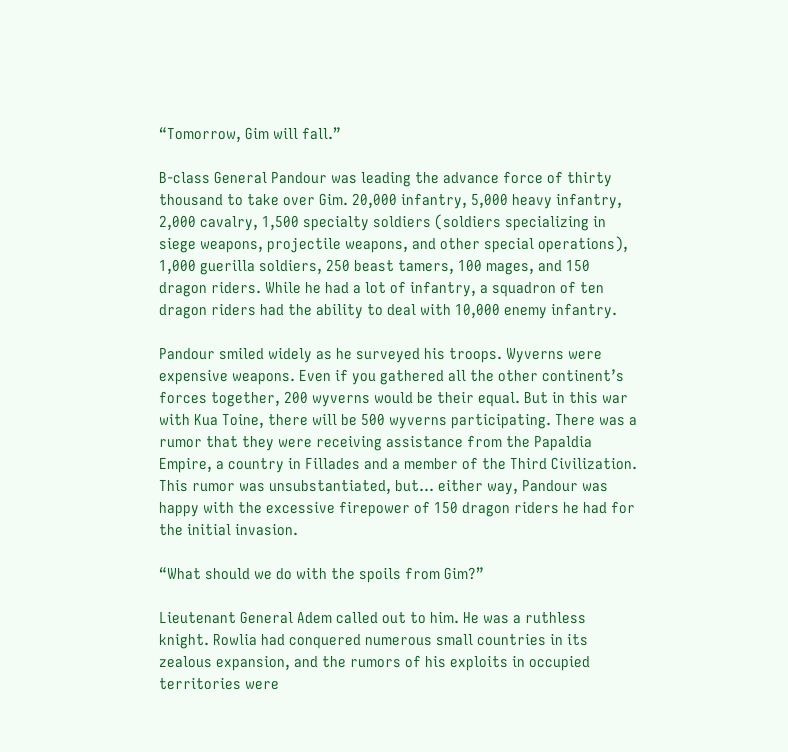“Tomorrow, Gim will fall.”

B-class General Pandour was leading the advance force of thirty thousand to take over Gim. 20,000 infantry, 5,000 heavy infantry, 2,000 cavalry, 1,500 specialty soldiers (soldiers specializing in siege weapons, projectile weapons, and other special operations), 1,000 guerilla soldiers, 250 beast tamers, 100 mages, and 150 dragon riders. While he had a lot of infantry, a squadron of ten dragon riders had the ability to deal with 10,000 enemy infantry.

Pandour smiled widely as he surveyed his troops. Wyverns were expensive weapons. Even if you gathered all the other continent’s forces together, 200 wyverns would be their equal. But in this war with Kua Toine, there will be 500 wyverns participating. There was a rumor that they were receiving assistance from the Papaldia Empire, a country in Fillades and a member of the Third Civilization. This rumor was unsubstantiated, but… either way, Pandour was happy with the excessive firepower of 150 dragon riders he had for the initial invasion.

“What should we do with the spoils from Gim?”

Lieutenant General Adem called out to him. He was a ruthless knight. Rowlia had conquered numerous small countries in its zealous expansion, and the rumors of his exploits in occupied territories were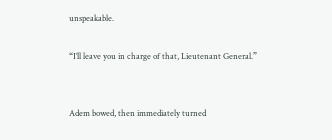unspeakable.

“I’ll leave you in charge of that, Lieutenant General.”


Adem bowed, then immediately turned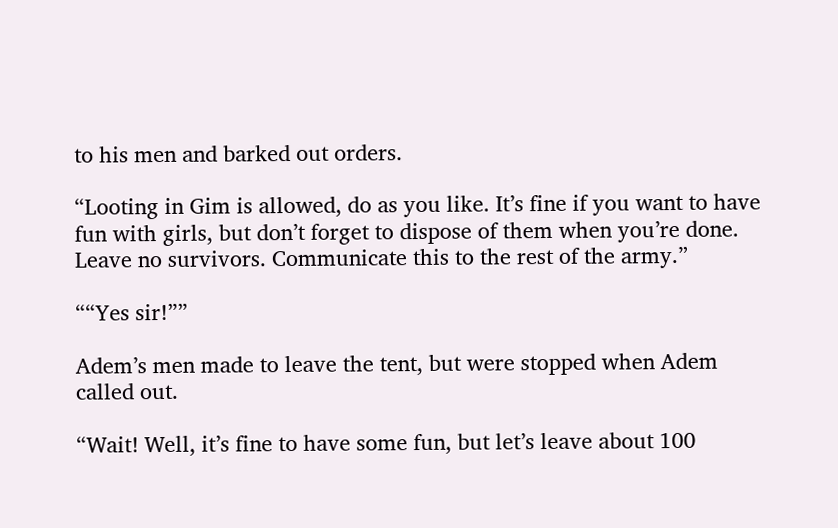to his men and barked out orders.

“Looting in Gim is allowed, do as you like. It’s fine if you want to have fun with girls, but don’t forget to dispose of them when you’re done. Leave no survivors. Communicate this to the rest of the army.”

““Yes sir!””

Adem’s men made to leave the tent, but were stopped when Adem called out.

“Wait! Well, it’s fine to have some fun, but let’s leave about 100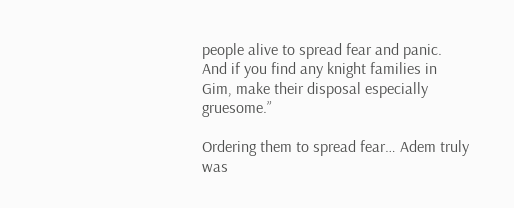people alive to spread fear and panic. And if you find any knight families in Gim, make their disposal especially gruesome.”

Ordering them to spread fear… Adem truly was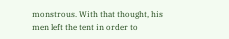monstrous. With that thought, his men left the tent in order to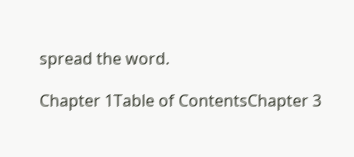spread the word.

Chapter 1Table of ContentsChapter 3